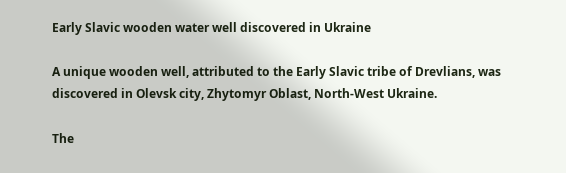Early Slavic wooden water well discovered in Ukraine

A unique wooden well, attributed to the Early Slavic tribe of Drevlians, was discovered in Olevsk city, Zhytomyr Oblast, North-West Ukraine.

The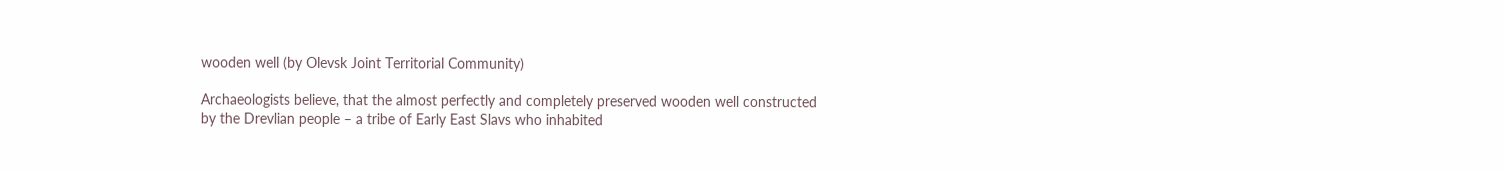wooden well (by Olevsk Joint Territorial Community)

Archaeologists believe, that the almost perfectly and completely preserved wooden well constructed by the Drevlian people – a tribe of Early East Slavs who inhabited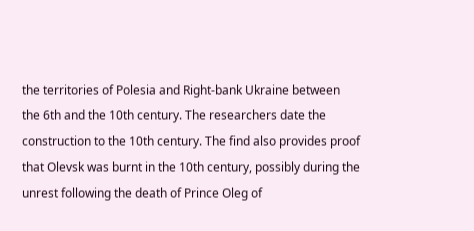the territories of Polesia and Right-bank Ukraine between the 6th and the 10th century. The researchers date the construction to the 10th century. The find also provides proof that Olevsk was burnt in the 10th century, possibly during the unrest following the death of Prince Oleg of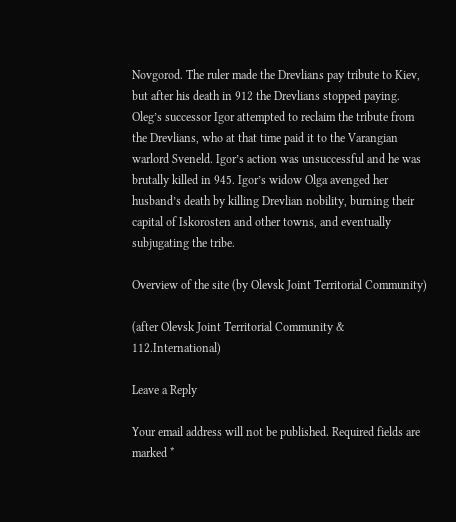Novgorod. The ruler made the Drevlians pay tribute to Kiev, but after his death in 912 the Drevlians stopped paying. Oleg’s successor Igor attempted to reclaim the tribute from the Drevlians, who at that time paid it to the Varangian warlord Sveneld. Igor’s action was unsuccessful and he was brutally killed in 945. Igor’s widow Olga avenged her husband’s death by killing Drevlian nobility, burning their capital of Iskorosten and other towns, and eventually subjugating the tribe.

Overview of the site (by Olevsk Joint Territorial Community)

(after Olevsk Joint Territorial Community & 112.International)

Leave a Reply

Your email address will not be published. Required fields are marked *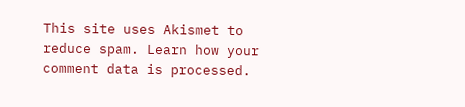This site uses Akismet to reduce spam. Learn how your comment data is processed.